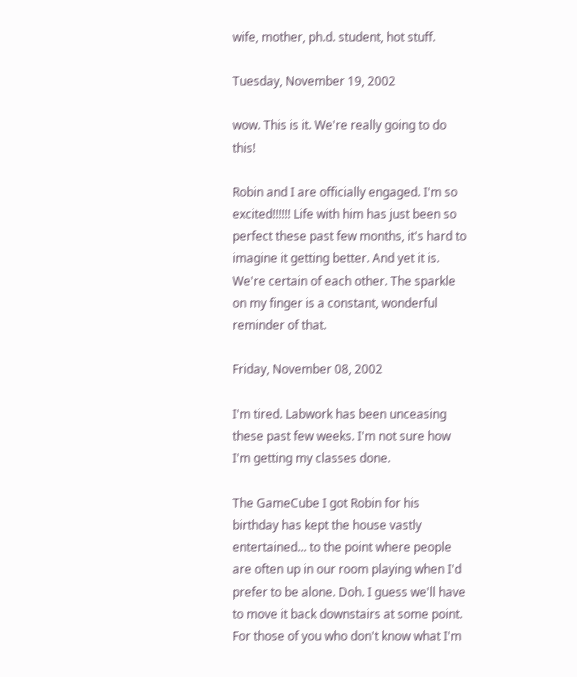wife, mother, ph.d. student, hot stuff.

Tuesday, November 19, 2002

wow. This is it. We're really going to do this!

Robin and I are officially engaged. I'm so excited!!!!!! Life with him has just been so perfect these past few months, it's hard to imagine it getting better. And yet it is. We're certain of each other. The sparkle on my finger is a constant, wonderful reminder of that.

Friday, November 08, 2002

I'm tired. Labwork has been unceasing these past few weeks. I'm not sure how I'm getting my classes done.

The GameCube I got Robin for his birthday has kept the house vastly entertained... to the point where people are often up in our room playing when I'd prefer to be alone. Doh. I guess we'll have to move it back downstairs at some point. For those of you who don't know what I'm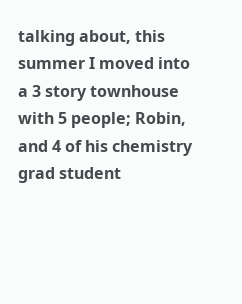talking about, this summer I moved into a 3 story townhouse with 5 people; Robin, and 4 of his chemistry grad student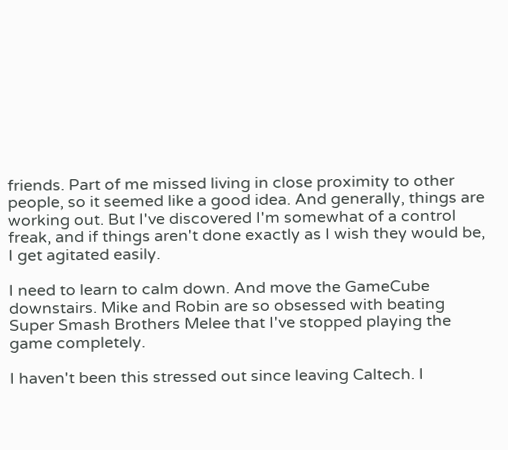friends. Part of me missed living in close proximity to other people, so it seemed like a good idea. And generally, things are working out. But I've discovered I'm somewhat of a control freak, and if things aren't done exactly as I wish they would be, I get agitated easily.

I need to learn to calm down. And move the GameCube downstairs. Mike and Robin are so obsessed with beating Super Smash Brothers Melee that I've stopped playing the game completely.

I haven't been this stressed out since leaving Caltech. I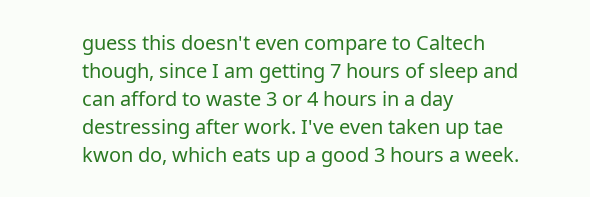guess this doesn't even compare to Caltech though, since I am getting 7 hours of sleep and can afford to waste 3 or 4 hours in a day destressing after work. I've even taken up tae kwon do, which eats up a good 3 hours a week.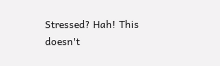Stressed? Hah! This doesn't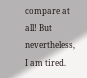compare at all! But nevertheless, I am tired.